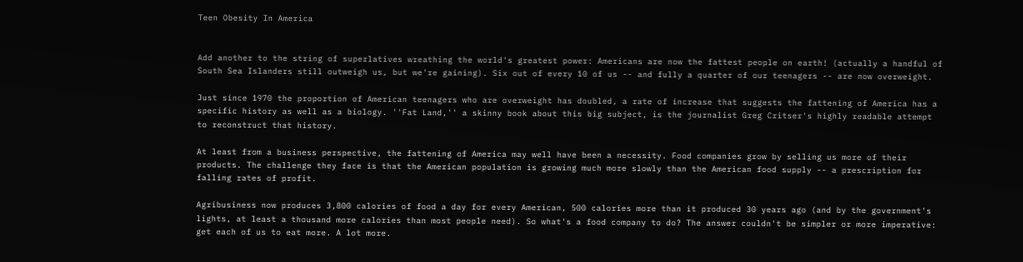Teen Obesity In America


Add another to the string of superlatives wreathing the world's greatest power: Americans are now the fattest people on earth! (actually a handful of South Sea Islanders still outweigh us, but we're gaining). Six out of every 10 of us -- and fully a quarter of our teenagers -- are now overweight.

Just since 1970 the proportion of American teenagers who are overweight has doubled, a rate of increase that suggests the fattening of America has a specific history as well as a biology. ''Fat Land,'' a skinny book about this big subject, is the journalist Greg Critser's highly readable attempt to reconstruct that history.

At least from a business perspective, the fattening of America may well have been a necessity. Food companies grow by selling us more of their products. The challenge they face is that the American population is growing much more slowly than the American food supply -- a prescription for falling rates of profit.

Agribusiness now produces 3,800 calories of food a day for every American, 500 calories more than it produced 30 years ago (and by the government's lights, at least a thousand more calories than most people need). So what's a food company to do? The answer couldn't be simpler or more imperative: get each of us to eat more. A lot more.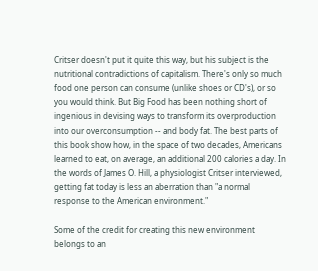Critser doesn't put it quite this way, but his subject is the nutritional contradictions of capitalism. There's only so much food one person can consume (unlike shoes or CD's), or so you would think. But Big Food has been nothing short of ingenious in devising ways to transform its overproduction into our overconsumption -- and body fat. The best parts of this book show how, in the space of two decades, Americans learned to eat, on average, an additional 200 calories a day. In the words of James O. Hill, a physiologist Critser interviewed, getting fat today is less an aberration than "a normal response to the American environment."

Some of the credit for creating this new environment belongs to an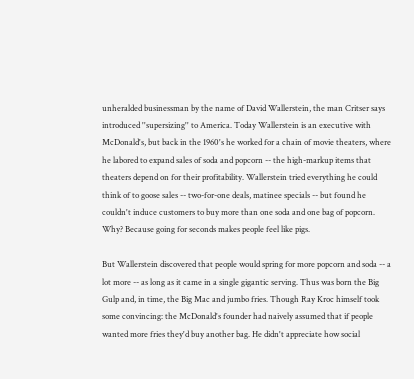unheralded businessman by the name of David Wallerstein, the man Critser says introduced ''supersizing'' to America. Today Wallerstein is an executive with McDonald's, but back in the 1960's he worked for a chain of movie theaters, where he labored to expand sales of soda and popcorn -- the high-markup items that theaters depend on for their profitability. Wallerstein tried everything he could think of to goose sales -- two-for-one deals, matinee specials -- but found he couldn't induce customers to buy more than one soda and one bag of popcorn. Why? Because going for seconds makes people feel like pigs.

But Wallerstein discovered that people would spring for more popcorn and soda -- a lot more -- as long as it came in a single gigantic serving. Thus was born the Big Gulp and, in time, the Big Mac and jumbo fries. Though Ray Kroc himself took some convincing: the McDonald's founder had naively assumed that if people wanted more fries they'd buy another bag. He didn't appreciate how social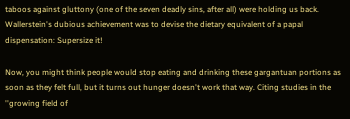taboos against gluttony (one of the seven deadly sins, after all) were holding us back. Wallerstein's dubious achievement was to devise the dietary equivalent of a papal dispensation: Supersize it!

Now, you might think people would stop eating and drinking these gargantuan portions as soon as they felt full, but it turns out hunger doesn't work that way. Citing studies in the ''growing field of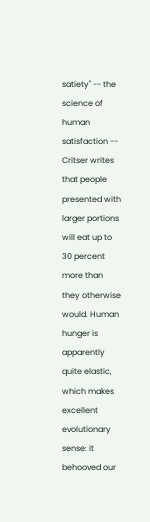satiety'' -- the science of human satisfaction -- Critser writes that people presented with larger portions will eat up to 30 percent more than they otherwise would. Human hunger is apparently quite elastic, which makes excellent evolutionary sense: it behooved our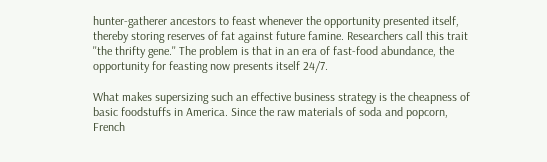hunter-gatherer ancestors to feast whenever the opportunity presented itself, thereby storing reserves of fat against future famine. Researchers call this trait ''the thrifty gene.'' The problem is that in an era of fast-food abundance, the opportunity for feasting now presents itself 24/7.

What makes supersizing such an effective business strategy is the cheapness of basic foodstuffs in America. Since the raw materials of soda and popcorn, French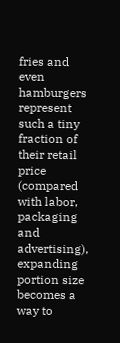fries and even hamburgers represent such a tiny fraction of their retail price (compared with labor, packaging and advertising), expanding portion size becomes a way to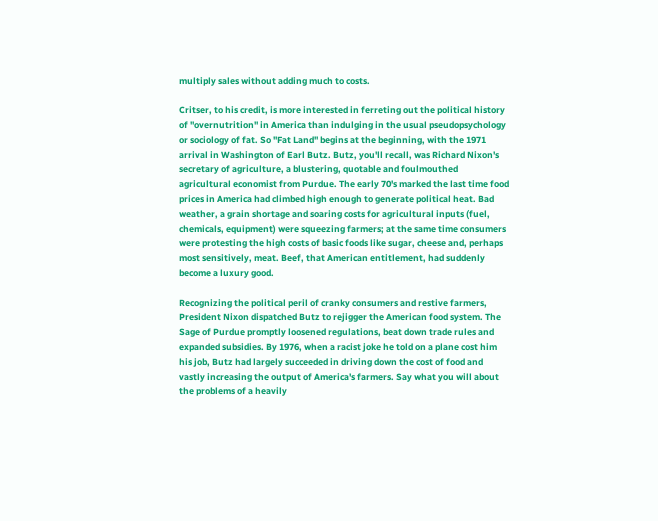multiply sales without adding much to costs.

Critser, to his credit, is more interested in ferreting out the political history of ''overnutrition'' in America than indulging in the usual pseudopsychology or sociology of fat. So ''Fat Land'' begins at the beginning, with the 1971 arrival in Washington of Earl Butz. Butz, you'll recall, was Richard Nixon's secretary of agriculture, a blustering, quotable and foulmouthed agricultural economist from Purdue. The early 70's marked the last time food prices in America had climbed high enough to generate political heat. Bad weather, a grain shortage and soaring costs for agricultural inputs (fuel, chemicals, equipment) were squeezing farmers; at the same time consumers were protesting the high costs of basic foods like sugar, cheese and, perhaps most sensitively, meat. Beef, that American entitlement, had suddenly become a luxury good.

Recognizing the political peril of cranky consumers and restive farmers, President Nixon dispatched Butz to rejigger the American food system. The Sage of Purdue promptly loosened regulations, beat down trade rules and expanded subsidies. By 1976, when a racist joke he told on a plane cost him his job, Butz had largely succeeded in driving down the cost of food and vastly increasing the output of America's farmers. Say what you will about the problems of a heavily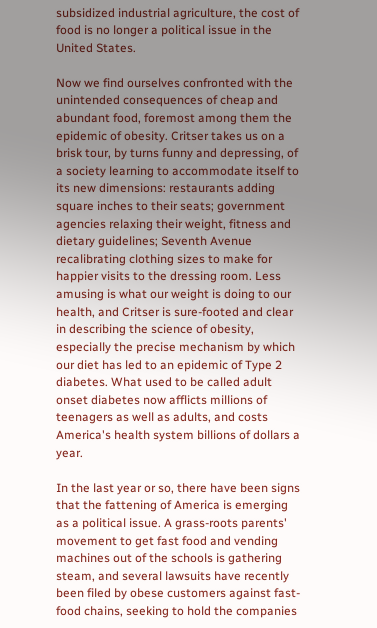subsidized industrial agriculture, the cost of food is no longer a political issue in the United States.

Now we find ourselves confronted with the unintended consequences of cheap and abundant food, foremost among them the epidemic of obesity. Critser takes us on a brisk tour, by turns funny and depressing, of a society learning to accommodate itself to its new dimensions: restaurants adding square inches to their seats; government agencies relaxing their weight, fitness and dietary guidelines; Seventh Avenue recalibrating clothing sizes to make for happier visits to the dressing room. Less amusing is what our weight is doing to our health, and Critser is sure-footed and clear in describing the science of obesity, especially the precise mechanism by which our diet has led to an epidemic of Type 2 diabetes. What used to be called adult onset diabetes now afflicts millions of teenagers as well as adults, and costs America's health system billions of dollars a year.

In the last year or so, there have been signs that the fattening of America is emerging as a political issue. A grass-roots parents' movement to get fast food and vending machines out of the schools is gathering steam, and several lawsuits have recently been filed by obese customers against fast-food chains, seeking to hold the companies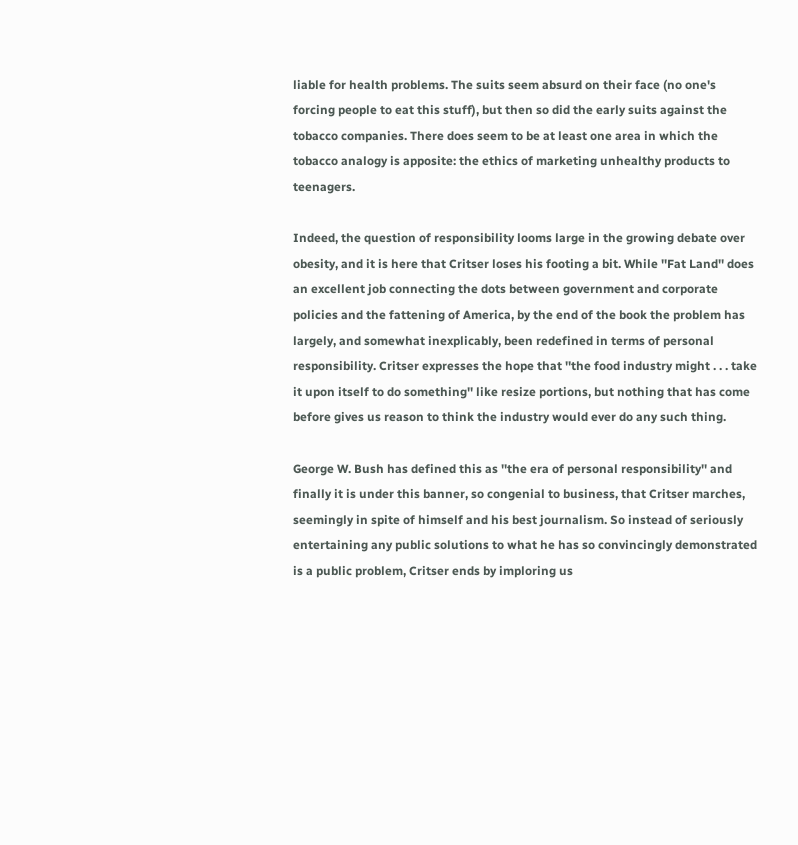liable for health problems. The suits seem absurd on their face (no one's forcing people to eat this stuff), but then so did the early suits against the tobacco companies. There does seem to be at least one area in which the tobacco analogy is apposite: the ethics of marketing unhealthy products to teenagers.

Indeed, the question of responsibility looms large in the growing debate over obesity, and it is here that Critser loses his footing a bit. While ''Fat Land'' does an excellent job connecting the dots between government and corporate policies and the fattening of America, by the end of the book the problem has largely, and somewhat inexplicably, been redefined in terms of personal responsibility. Critser expresses the hope that ''the food industry might . . . take it upon itself to do something'' like resize portions, but nothing that has come before gives us reason to think the industry would ever do any such thing.

George W. Bush has defined this as ''the era of personal responsibility'' and finally it is under this banner, so congenial to business, that Critser marches, seemingly in spite of himself and his best journalism. So instead of seriously entertaining any public solutions to what he has so convincingly demonstrated is a public problem, Critser ends by imploring us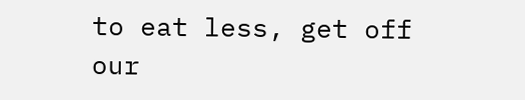to eat less, get off our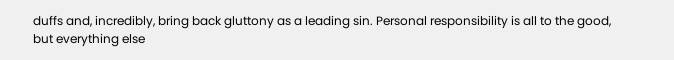duffs and, incredibly, bring back gluttony as a leading sin. Personal responsibility is all to the good, but everything else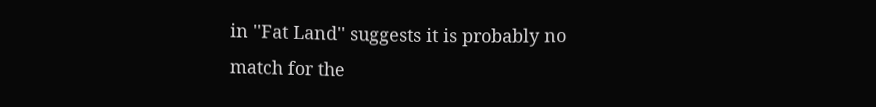in ''Fat Land'' suggests it is probably no match for the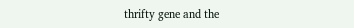thrifty gene and the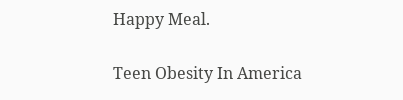Happy Meal.

Teen Obesity In America